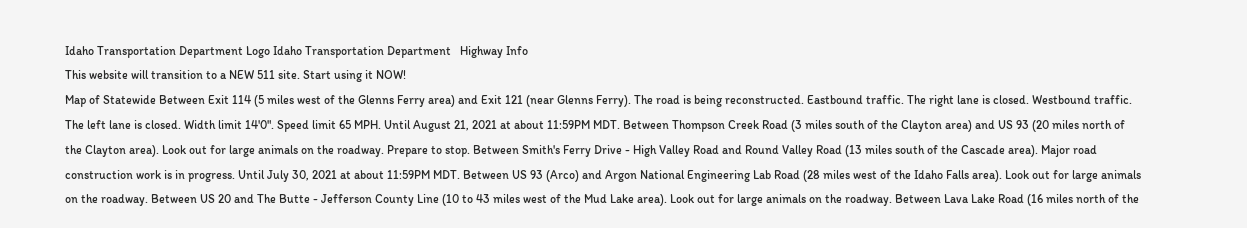Idaho Transportation Department Logo Idaho Transportation Department   Highway Info
This website will transition to a NEW 511 site. Start using it NOW!
Map of Statewide Between Exit 114 (5 miles west of the Glenns Ferry area) and Exit 121 (near Glenns Ferry). The road is being reconstructed. Eastbound traffic. The right lane is closed. Westbound traffic. The left lane is closed. Width limit 14'0". Speed limit 65 MPH. Until August 21, 2021 at about 11:59PM MDT. Between Thompson Creek Road (3 miles south of the Clayton area) and US 93 (20 miles north of the Clayton area). Look out for large animals on the roadway. Prepare to stop. Between Smith's Ferry Drive - High Valley Road and Round Valley Road (13 miles south of the Cascade area). Major road construction work is in progress. Until July 30, 2021 at about 11:59PM MDT. Between US 93 (Arco) and Argon National Engineering Lab Road (28 miles west of the Idaho Falls area). Look out for large animals on the roadway. Between US 20 and The Butte - Jefferson County Line (10 to 43 miles west of the Mud Lake area). Look out for large animals on the roadway. Between Lava Lake Road (16 miles north of the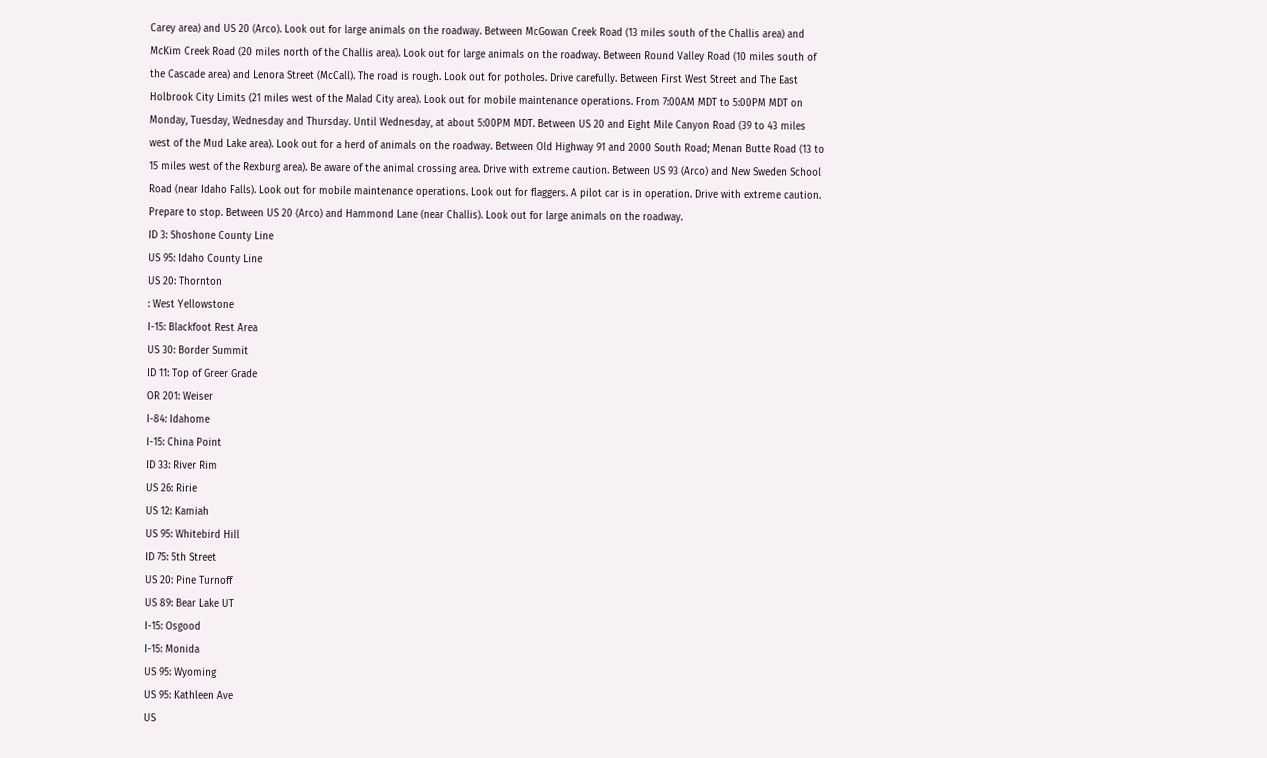Carey area) and US 20 (Arco). Look out for large animals on the roadway. Between McGowan Creek Road (13 miles south of the Challis area) and McKim Creek Road (20 miles north of the Challis area). Look out for large animals on the roadway. Between Round Valley Road (10 miles south of the Cascade area) and Lenora Street (McCall). The road is rough. Look out for potholes. Drive carefully. Between First West Street and The East Holbrook City Limits (21 miles west of the Malad City area). Look out for mobile maintenance operations. From 7:00AM MDT to 5:00PM MDT on Monday, Tuesday, Wednesday and Thursday. Until Wednesday, at about 5:00PM MDT. Between US 20 and Eight Mile Canyon Road (39 to 43 miles west of the Mud Lake area). Look out for a herd of animals on the roadway. Between Old Highway 91 and 2000 South Road; Menan Butte Road (13 to 15 miles west of the Rexburg area). Be aware of the animal crossing area. Drive with extreme caution. Between US 93 (Arco) and New Sweden School Road (near Idaho Falls). Look out for mobile maintenance operations. Look out for flaggers. A pilot car is in operation. Drive with extreme caution. Prepare to stop. Between US 20 (Arco) and Hammond Lane (near Challis). Look out for large animals on the roadway.
ID 3: Shoshone County Line
US 95: Idaho County Line
US 20: Thornton
: West Yellowstone
I-15: Blackfoot Rest Area
US 30: Border Summit
ID 11: Top of Greer Grade
OR 201: Weiser
I-84: Idahome
I-15: China Point
ID 33: River Rim
US 26: Ririe
US 12: Kamiah
US 95: Whitebird Hill
ID 75: 5th Street
US 20: Pine Turnoff
US 89: Bear Lake UT
I-15: Osgood
I-15: Monida
US 95: Wyoming
US 95: Kathleen Ave
US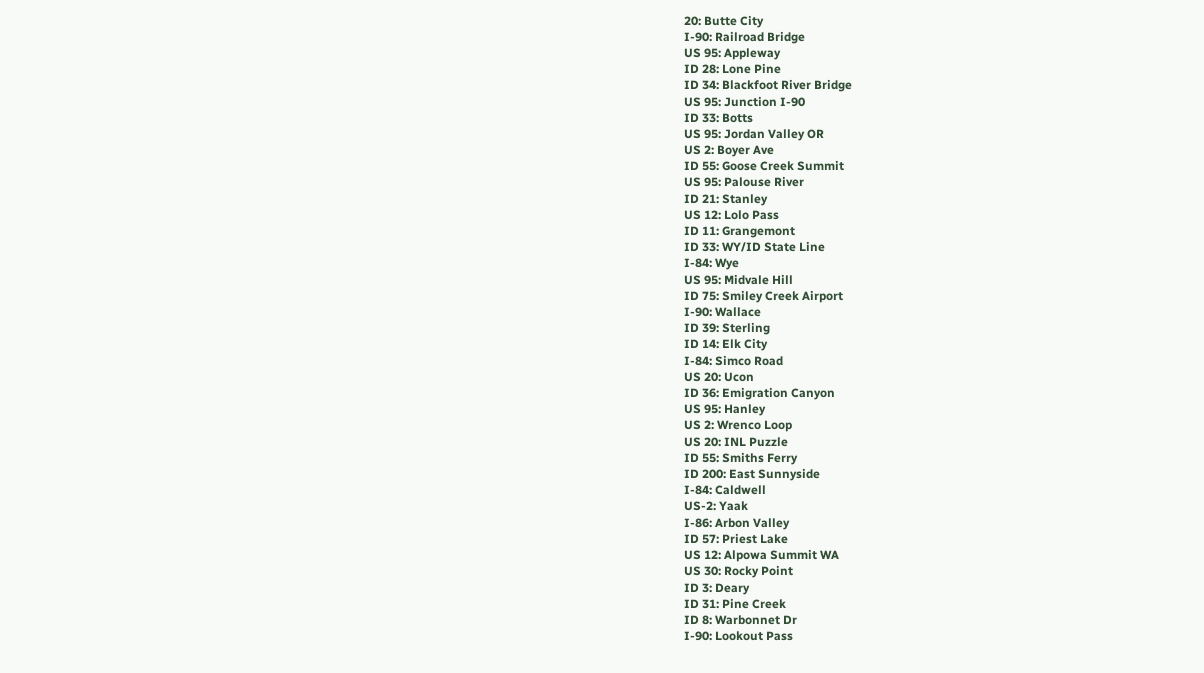20: Butte City
I-90: Railroad Bridge
US 95: Appleway
ID 28: Lone Pine
ID 34: Blackfoot River Bridge
US 95: Junction I-90
ID 33: Botts
US 95: Jordan Valley OR
US 2: Boyer Ave
ID 55: Goose Creek Summit
US 95: Palouse River
ID 21: Stanley
US 12: Lolo Pass
ID 11: Grangemont
ID 33: WY/ID State Line
I-84: Wye
US 95: Midvale Hill
ID 75: Smiley Creek Airport
I-90: Wallace
ID 39: Sterling
ID 14: Elk City
I-84: Simco Road
US 20: Ucon
ID 36: Emigration Canyon
US 95: Hanley
US 2: Wrenco Loop
US 20: INL Puzzle
ID 55: Smiths Ferry
ID 200: East Sunnyside
I-84: Caldwell
US-2: Yaak
I-86: Arbon Valley
ID 57: Priest Lake
US 12: Alpowa Summit WA
US 30: Rocky Point
ID 3: Deary
ID 31: Pine Creek
ID 8: Warbonnet Dr
I-90: Lookout Pass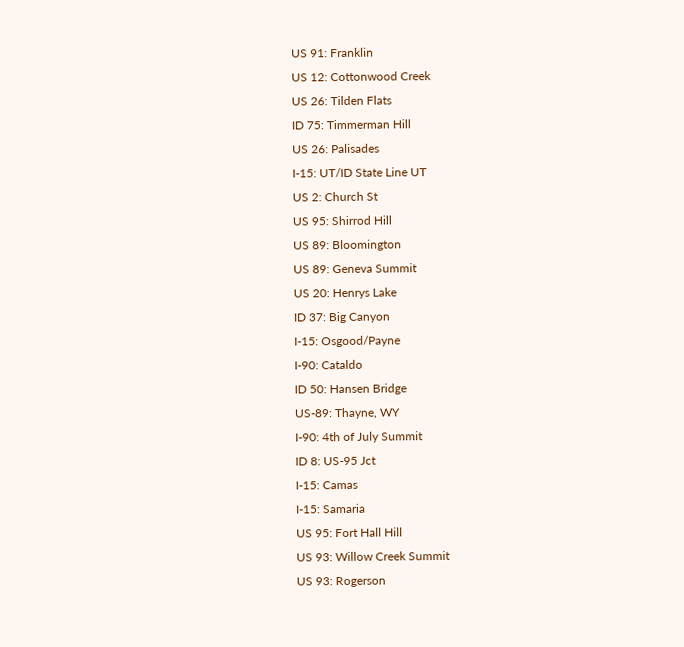US 91: Franklin
US 12: Cottonwood Creek
US 26: Tilden Flats
ID 75: Timmerman Hill
US 26: Palisades
I-15: UT/ID State Line UT
US 2: Church St
US 95: Shirrod Hill
US 89: Bloomington
US 89: Geneva Summit
US 20: Henrys Lake
ID 37: Big Canyon
I-15: Osgood/Payne
I-90: Cataldo
ID 50: Hansen Bridge
US-89: Thayne, WY
I-90: 4th of July Summit
ID 8: US-95 Jct
I-15: Camas
I-15: Samaria
US 95: Fort Hall Hill
US 93: Willow Creek Summit
US 93: Rogerson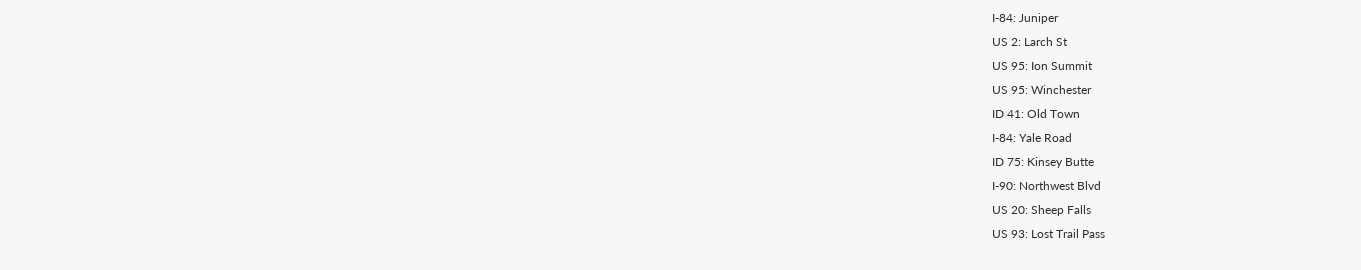I-84: Juniper
US 2: Larch St
US 95: Ion Summit
US 95: Winchester
ID 41: Old Town
I-84: Yale Road
ID 75: Kinsey Butte
I-90: Northwest Blvd
US 20: Sheep Falls
US 93: Lost Trail Pass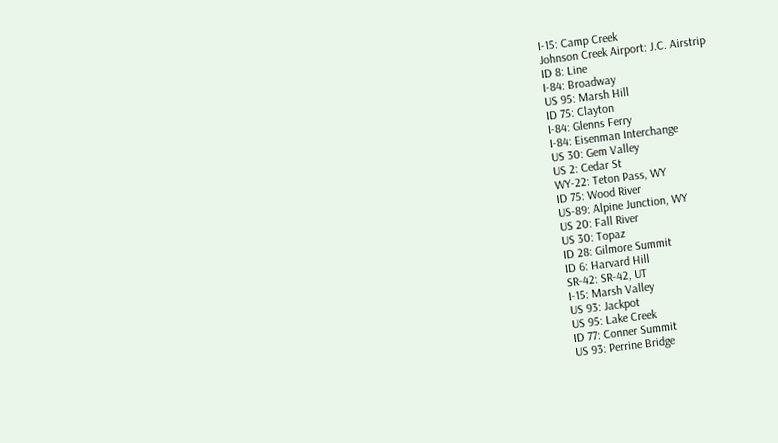I-15: Camp Creek
Johnson Creek Airport: J.C. Airstrip
ID 8: Line
I-84: Broadway
US 95: Marsh Hill
ID 75: Clayton
I-84: Glenns Ferry
I-84: Eisenman Interchange
US 30: Gem Valley
US 2: Cedar St
WY-22: Teton Pass, WY
ID 75: Wood River
US-89: Alpine Junction, WY
US 20: Fall River
US 30: Topaz
ID 28: Gilmore Summit
ID 6: Harvard Hill
SR-42: SR-42, UT
I-15: Marsh Valley
US 93: Jackpot
US 95: Lake Creek
ID 77: Conner Summit
US 93: Perrine Bridge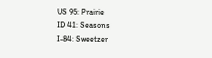US 95: Prairie
ID 41: Seasons
I-84: Sweetzer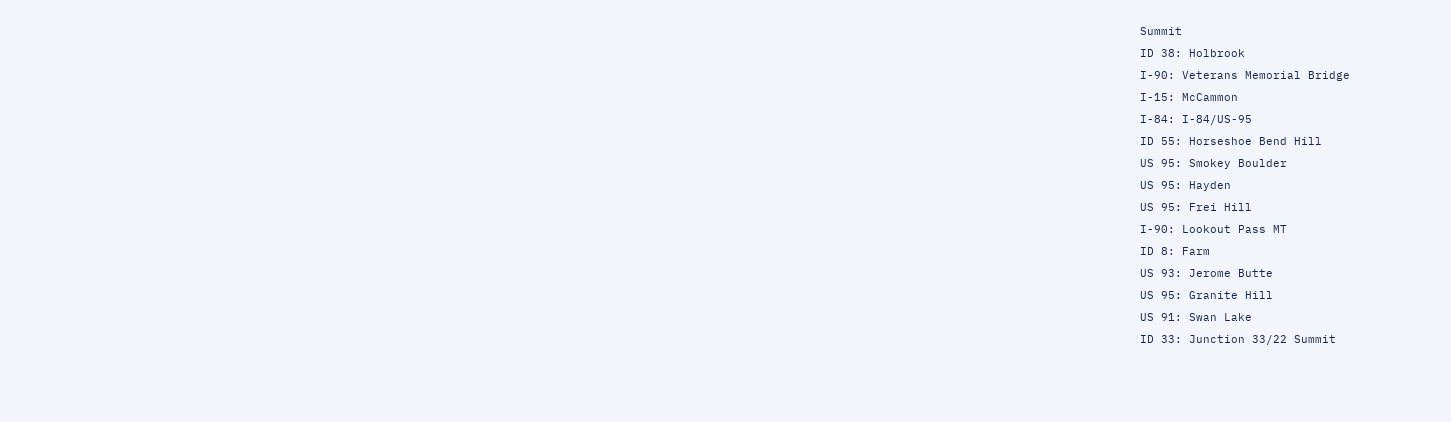Summit
ID 38: Holbrook
I-90: Veterans Memorial Bridge
I-15: McCammon
I-84: I-84/US-95
ID 55: Horseshoe Bend Hill
US 95: Smokey Boulder
US 95: Hayden
US 95: Frei Hill
I-90: Lookout Pass MT
ID 8: Farm
US 93: Jerome Butte
US 95: Granite Hill
US 91: Swan Lake
ID 33: Junction 33/22 Summit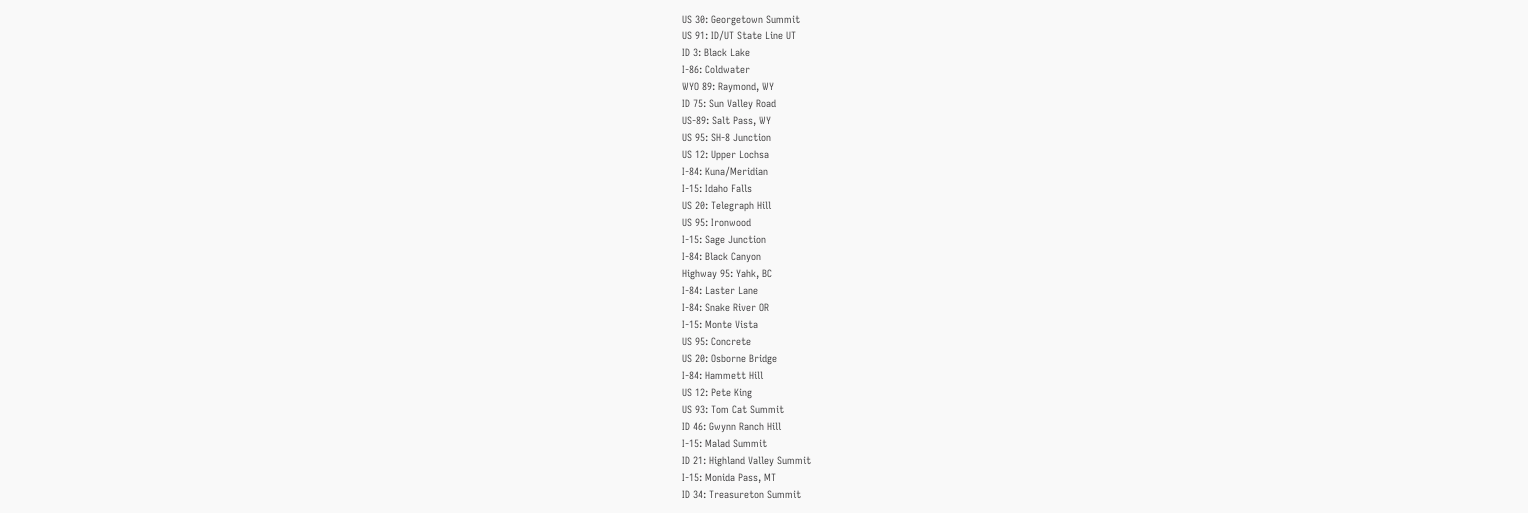US 30: Georgetown Summit
US 91: ID/UT State Line UT
ID 3: Black Lake
I-86: Coldwater
WYO 89: Raymond, WY
ID 75: Sun Valley Road
US-89: Salt Pass, WY
US 95: SH-8 Junction
US 12: Upper Lochsa
I-84: Kuna/Meridian
I-15: Idaho Falls
US 20: Telegraph Hill
US 95: Ironwood
I-15: Sage Junction
I-84: Black Canyon
Highway 95: Yahk, BC
I-84: Laster Lane
I-84: Snake River OR
I-15: Monte Vista
US 95: Concrete
US 20: Osborne Bridge
I-84: Hammett Hill
US 12: Pete King
US 93: Tom Cat Summit
ID 46: Gwynn Ranch Hill
I-15: Malad Summit
ID 21: Highland Valley Summit
I-15: Monida Pass, MT
ID 34: Treasureton Summit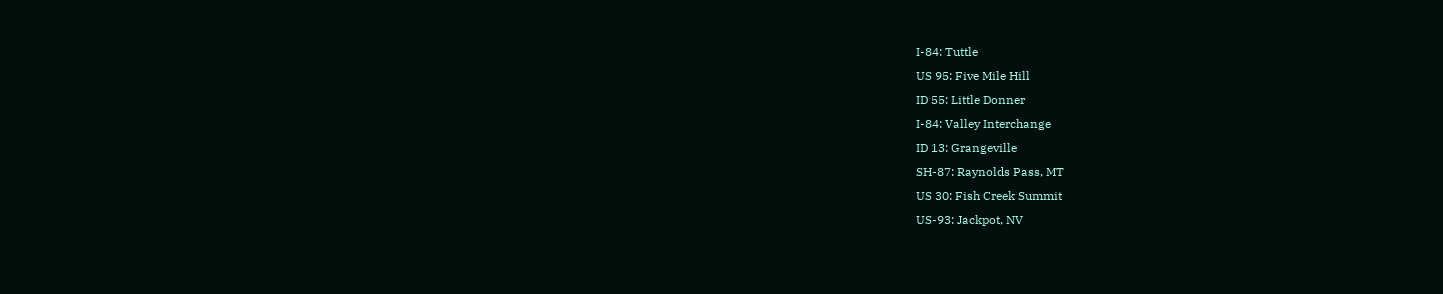I-84: Tuttle
US 95: Five Mile Hill
ID 55: Little Donner
I-84: Valley Interchange
ID 13: Grangeville
SH-87: Raynolds Pass, MT
US 30: Fish Creek Summit
US-93: Jackpot, NV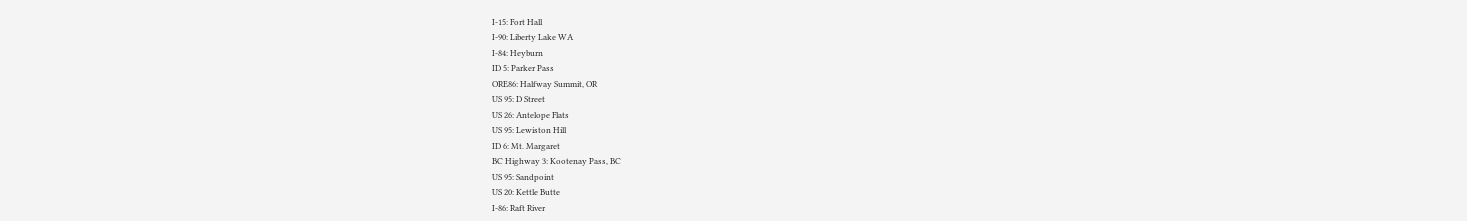I-15: Fort Hall
I-90: Liberty Lake WA
I-84: Heyburn
ID 5: Parker Pass
ORE86: Halfway Summit, OR
US 95: D Street
US 26: Antelope Flats
US 95: Lewiston Hill
ID 6: Mt. Margaret
BC Highway 3: Kootenay Pass, BC
US 95: Sandpoint
US 20: Kettle Butte
I-86: Raft River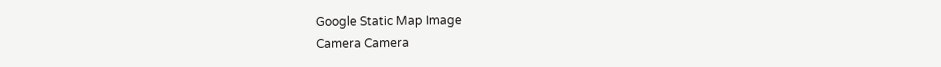Google Static Map Image
Camera Camera